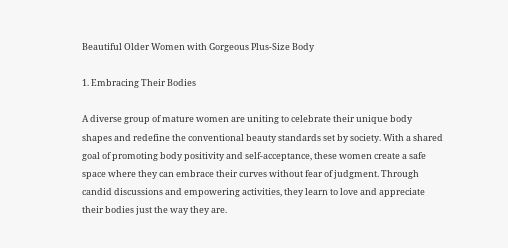Beautiful Older Women with Gorgeous Plus-Size Body

1. Embracing Their Bodies

A diverse group of mature women are uniting to celebrate their unique body shapes and redefine the conventional beauty standards set by society. With a shared goal of promoting body positivity and self-acceptance, these women create a safe space where they can embrace their curves without fear of judgment. Through candid discussions and empowering activities, they learn to love and appreciate their bodies just the way they are.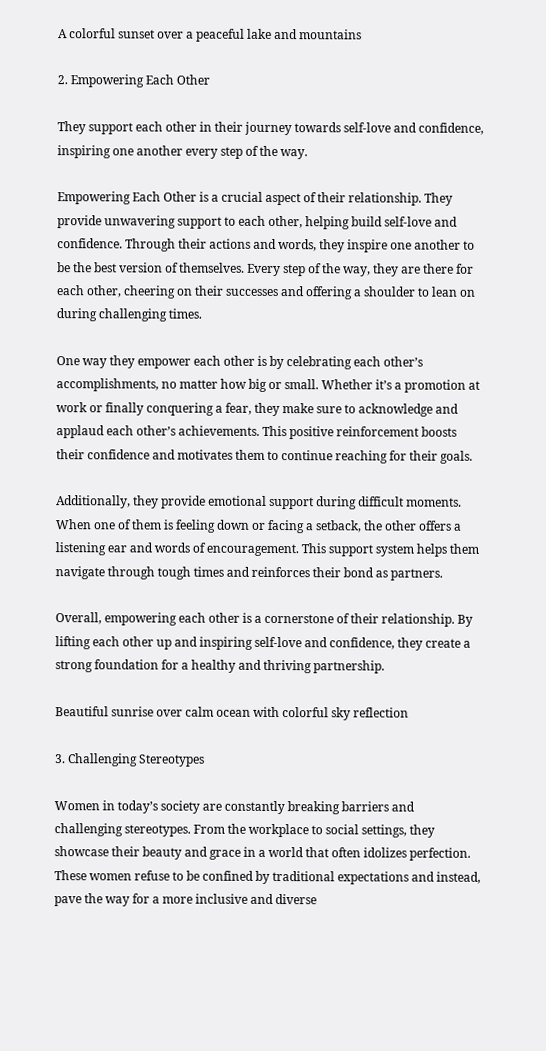A colorful sunset over a peaceful lake and mountains

2. Empowering Each Other

They support each other in their journey towards self-love and confidence, inspiring one another every step of the way.

Empowering Each Other is a crucial aspect of their relationship. They provide unwavering support to each other, helping build self-love and confidence. Through their actions and words, they inspire one another to be the best version of themselves. Every step of the way, they are there for each other, cheering on their successes and offering a shoulder to lean on during challenging times.

One way they empower each other is by celebrating each other’s accomplishments, no matter how big or small. Whether it’s a promotion at work or finally conquering a fear, they make sure to acknowledge and applaud each other’s achievements. This positive reinforcement boosts their confidence and motivates them to continue reaching for their goals.

Additionally, they provide emotional support during difficult moments. When one of them is feeling down or facing a setback, the other offers a listening ear and words of encouragement. This support system helps them navigate through tough times and reinforces their bond as partners.

Overall, empowering each other is a cornerstone of their relationship. By lifting each other up and inspiring self-love and confidence, they create a strong foundation for a healthy and thriving partnership.

Beautiful sunrise over calm ocean with colorful sky reflection

3. Challenging Stereotypes

Women in today’s society are constantly breaking barriers and challenging stereotypes. From the workplace to social settings, they showcase their beauty and grace in a world that often idolizes perfection. These women refuse to be confined by traditional expectations and instead, pave the way for a more inclusive and diverse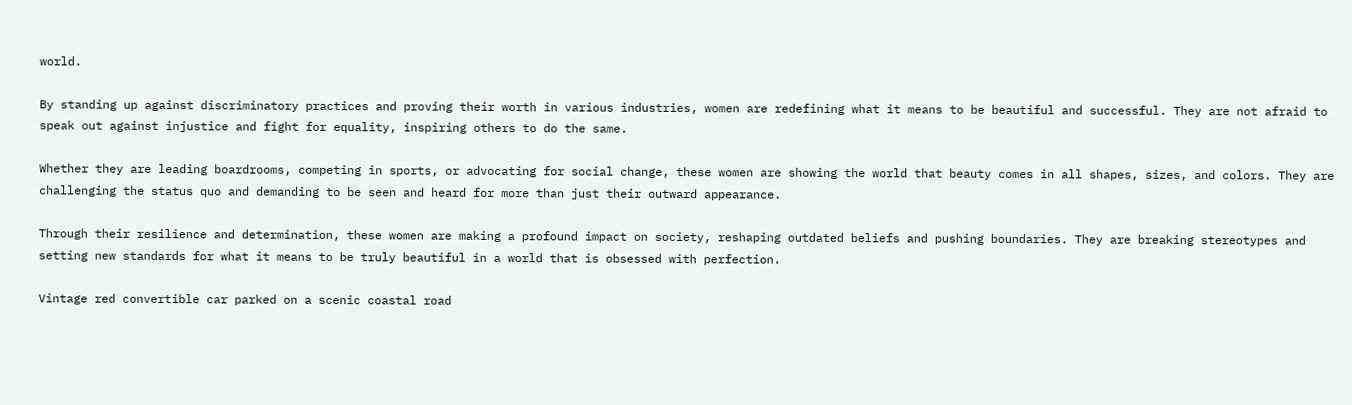world.

By standing up against discriminatory practices and proving their worth in various industries, women are redefining what it means to be beautiful and successful. They are not afraid to speak out against injustice and fight for equality, inspiring others to do the same.

Whether they are leading boardrooms, competing in sports, or advocating for social change, these women are showing the world that beauty comes in all shapes, sizes, and colors. They are challenging the status quo and demanding to be seen and heard for more than just their outward appearance.

Through their resilience and determination, these women are making a profound impact on society, reshaping outdated beliefs and pushing boundaries. They are breaking stereotypes and setting new standards for what it means to be truly beautiful in a world that is obsessed with perfection.

Vintage red convertible car parked on a scenic coastal road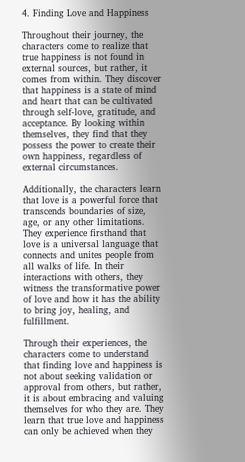4. Finding Love and Happiness

Throughout their journey, the characters come to realize that true happiness is not found in external sources, but rather, it comes from within. They discover that happiness is a state of mind and heart that can be cultivated through self-love, gratitude, and acceptance. By looking within themselves, they find that they possess the power to create their own happiness, regardless of external circumstances.

Additionally, the characters learn that love is a powerful force that transcends boundaries of size, age, or any other limitations. They experience firsthand that love is a universal language that connects and unites people from all walks of life. In their interactions with others, they witness the transformative power of love and how it has the ability to bring joy, healing, and fulfillment.

Through their experiences, the characters come to understand that finding love and happiness is not about seeking validation or approval from others, but rather, it is about embracing and valuing themselves for who they are. They learn that true love and happiness can only be achieved when they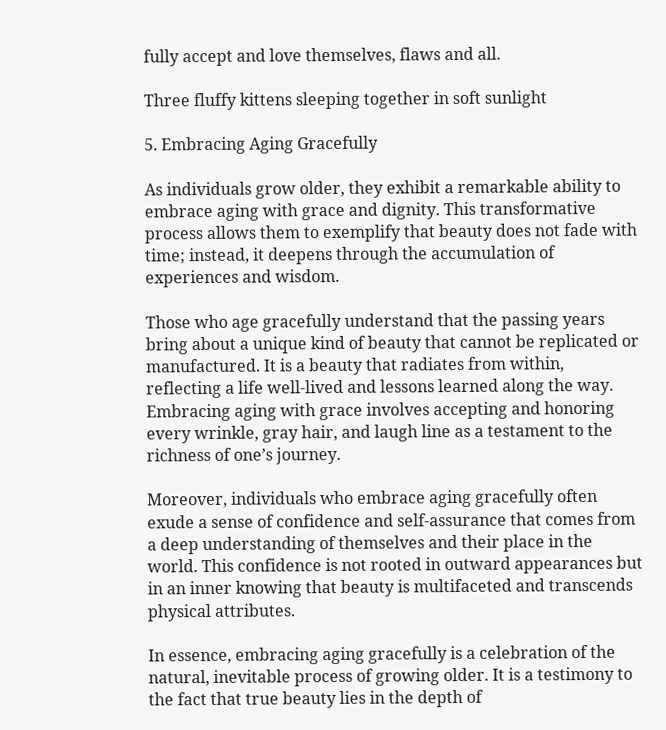fully accept and love themselves, flaws and all.

Three fluffy kittens sleeping together in soft sunlight

5. Embracing Aging Gracefully

As individuals grow older, they exhibit a remarkable ability to embrace aging with grace and dignity. This transformative process allows them to exemplify that beauty does not fade with time; instead, it deepens through the accumulation of experiences and wisdom.

Those who age gracefully understand that the passing years bring about a unique kind of beauty that cannot be replicated or manufactured. It is a beauty that radiates from within, reflecting a life well-lived and lessons learned along the way. Embracing aging with grace involves accepting and honoring every wrinkle, gray hair, and laugh line as a testament to the richness of one’s journey.

Moreover, individuals who embrace aging gracefully often exude a sense of confidence and self-assurance that comes from a deep understanding of themselves and their place in the world. This confidence is not rooted in outward appearances but in an inner knowing that beauty is multifaceted and transcends physical attributes.

In essence, embracing aging gracefully is a celebration of the natural, inevitable process of growing older. It is a testimony to the fact that true beauty lies in the depth of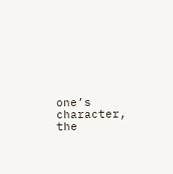one’s character, the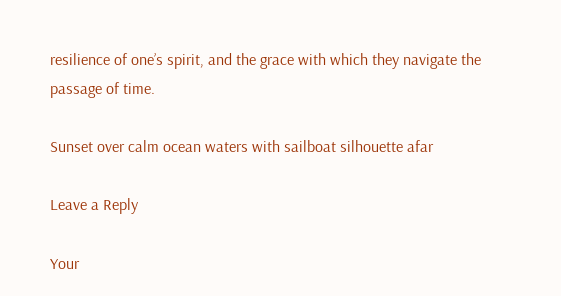resilience of one’s spirit, and the grace with which they navigate the passage of time.

Sunset over calm ocean waters with sailboat silhouette afar

Leave a Reply

Your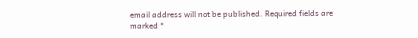email address will not be published. Required fields are marked *